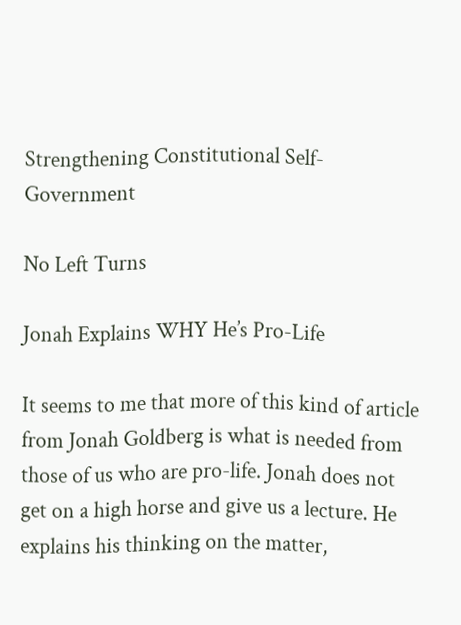Strengthening Constitutional Self-Government

No Left Turns

Jonah Explains WHY He’s Pro-Life

It seems to me that more of this kind of article from Jonah Goldberg is what is needed from those of us who are pro-life. Jonah does not get on a high horse and give us a lecture. He explains his thinking on the matter,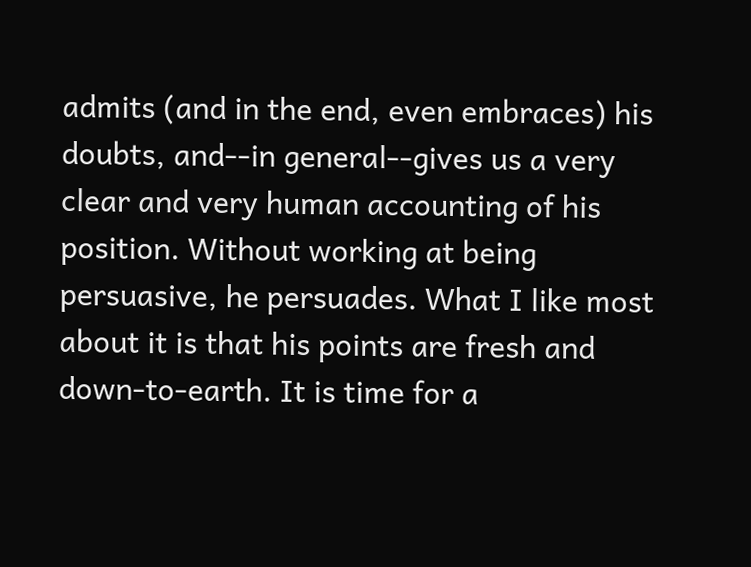admits (and in the end, even embraces) his doubts, and--in general--gives us a very clear and very human accounting of his position. Without working at being persuasive, he persuades. What I like most about it is that his points are fresh and down-to-earth. It is time for a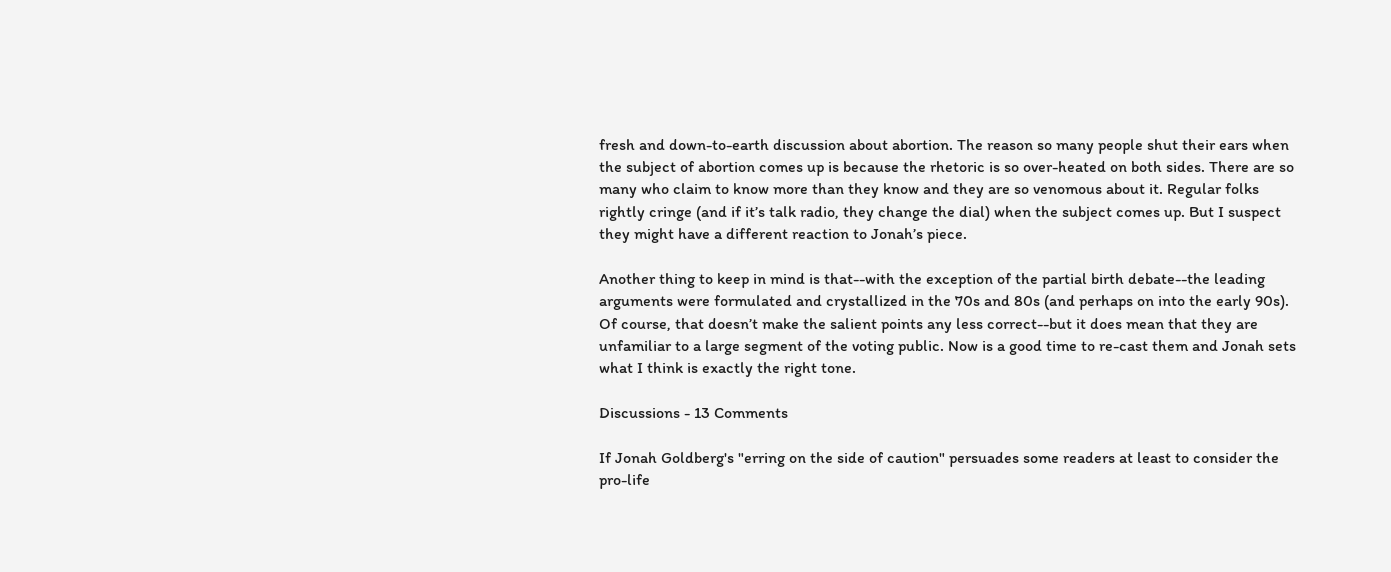fresh and down-to-earth discussion about abortion. The reason so many people shut their ears when the subject of abortion comes up is because the rhetoric is so over-heated on both sides. There are so many who claim to know more than they know and they are so venomous about it. Regular folks rightly cringe (and if it’s talk radio, they change the dial) when the subject comes up. But I suspect they might have a different reaction to Jonah’s piece.

Another thing to keep in mind is that--with the exception of the partial birth debate--the leading arguments were formulated and crystallized in the 70s and 80s (and perhaps on into the early 90s). Of course, that doesn’t make the salient points any less correct--but it does mean that they are unfamiliar to a large segment of the voting public. Now is a good time to re-cast them and Jonah sets what I think is exactly the right tone.

Discussions - 13 Comments

If Jonah Goldberg's "erring on the side of caution" persuades some readers at least to consider the pro-life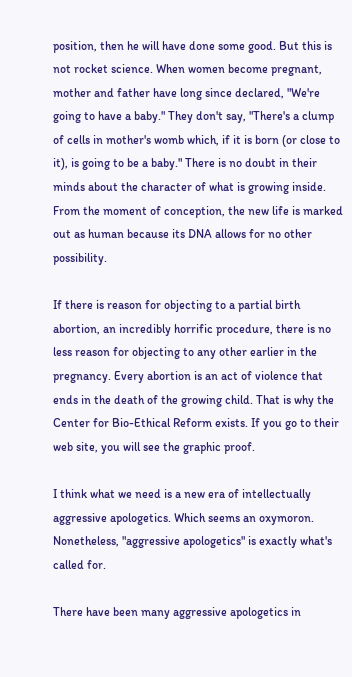position, then he will have done some good. But this is not rocket science. When women become pregnant, mother and father have long since declared, "We're going to have a baby." They don't say, "There's a clump of cells in mother's womb which, if it is born (or close to it), is going to be a baby." There is no doubt in their minds about the character of what is growing inside. From the moment of conception, the new life is marked out as human because its DNA allows for no other possibility.

If there is reason for objecting to a partial birth abortion, an incredibly horrific procedure, there is no less reason for objecting to any other earlier in the pregnancy. Every abortion is an act of violence that ends in the death of the growing child. That is why the Center for Bio-Ethical Reform exists. If you go to their web site, you will see the graphic proof.

I think what we need is a new era of intellectually aggressive apologetics. Which seems an oxymoron. Nonetheless, "aggressive apologetics" is exactly what's called for.

There have been many aggressive apologetics in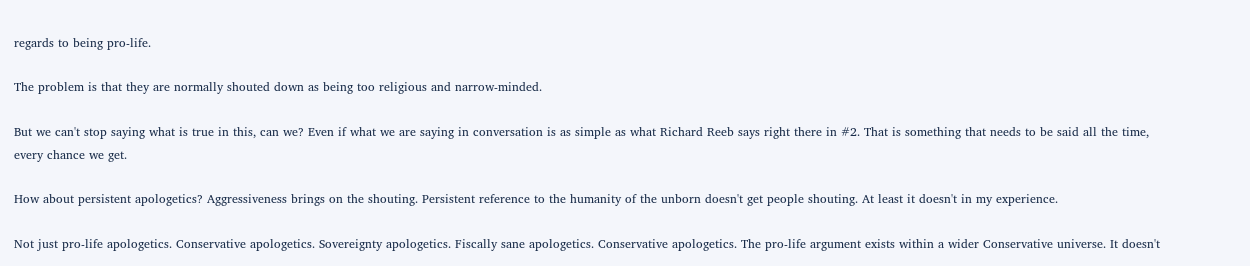regards to being pro-life.

The problem is that they are normally shouted down as being too religious and narrow-minded.

But we can't stop saying what is true in this, can we? Even if what we are saying in conversation is as simple as what Richard Reeb says right there in #2. That is something that needs to be said all the time, every chance we get.

How about persistent apologetics? Aggressiveness brings on the shouting. Persistent reference to the humanity of the unborn doesn't get people shouting. At least it doesn't in my experience.

Not just pro-life apologetics. Conservative apologetics. Sovereignty apologetics. Fiscally sane apologetics. Conservative apologetics. The pro-life argument exists within a wider Conservative universe. It doesn't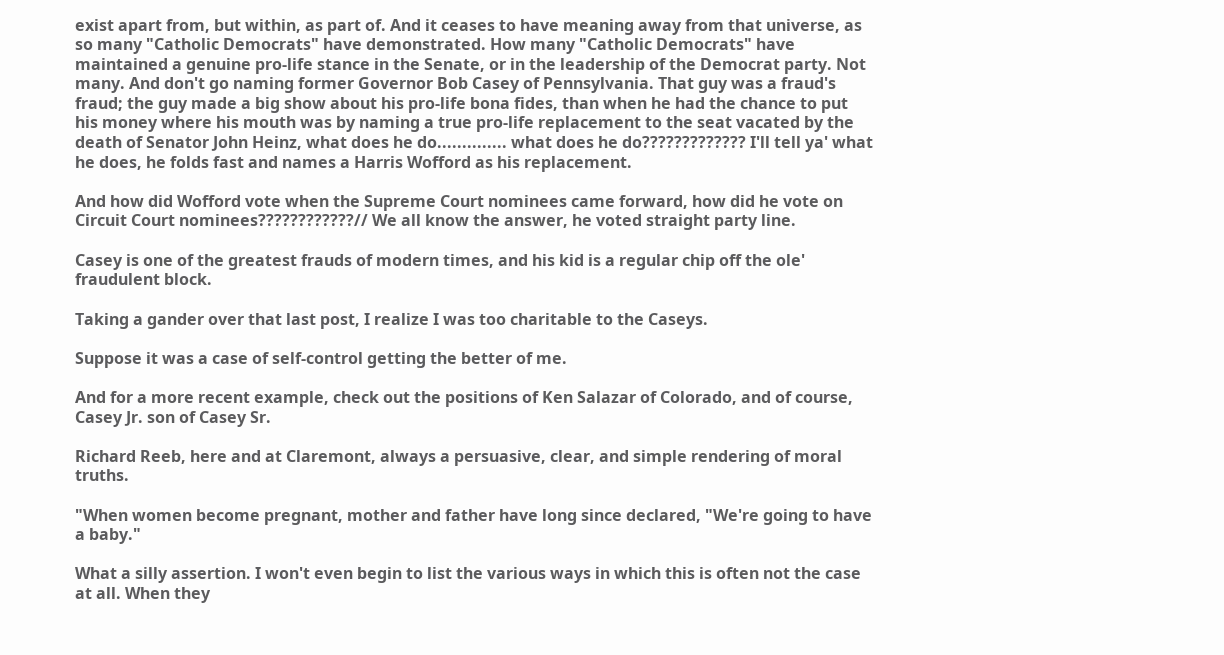exist apart from, but within, as part of. And it ceases to have meaning away from that universe, as so many "Catholic Democrats" have demonstrated. How many "Catholic Democrats" have maintained a genuine pro-life stance in the Senate, or in the leadership of the Democrat party. Not many. And don't go naming former Governor Bob Casey of Pennsylvania. That guy was a fraud's fraud; the guy made a big show about his pro-life bona fides, than when he had the chance to put his money where his mouth was by naming a true pro-life replacement to the seat vacated by the death of Senator John Heinz, what does he do.............. what does he do????????????? I'll tell ya' what he does, he folds fast and names a Harris Wofford as his replacement.

And how did Wofford vote when the Supreme Court nominees came forward, how did he vote on Circuit Court nominees????????????// We all know the answer, he voted straight party line.

Casey is one of the greatest frauds of modern times, and his kid is a regular chip off the ole' fraudulent block.

Taking a gander over that last post, I realize I was too charitable to the Caseys.

Suppose it was a case of self-control getting the better of me.

And for a more recent example, check out the positions of Ken Salazar of Colorado, and of course, Casey Jr. son of Casey Sr.

Richard Reeb, here and at Claremont, always a persuasive, clear, and simple rendering of moral truths.

"When women become pregnant, mother and father have long since declared, "We're going to have a baby."

What a silly assertion. I won't even begin to list the various ways in which this is often not the case at all. When they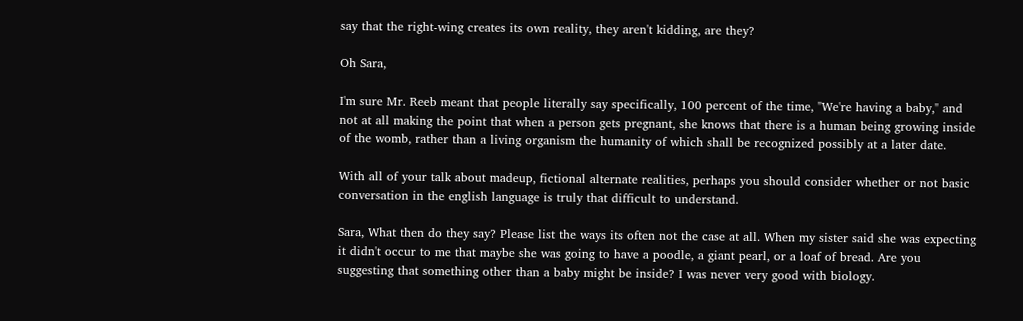say that the right-wing creates its own reality, they aren't kidding, are they?

Oh Sara,

I'm sure Mr. Reeb meant that people literally say specifically, 100 percent of the time, "We're having a baby," and not at all making the point that when a person gets pregnant, she knows that there is a human being growing inside of the womb, rather than a living organism the humanity of which shall be recognized possibly at a later date.

With all of your talk about madeup, fictional alternate realities, perhaps you should consider whether or not basic conversation in the english language is truly that difficult to understand.

Sara, What then do they say? Please list the ways its often not the case at all. When my sister said she was expecting it didn't occur to me that maybe she was going to have a poodle, a giant pearl, or a loaf of bread. Are you suggesting that something other than a baby might be inside? I was never very good with biology.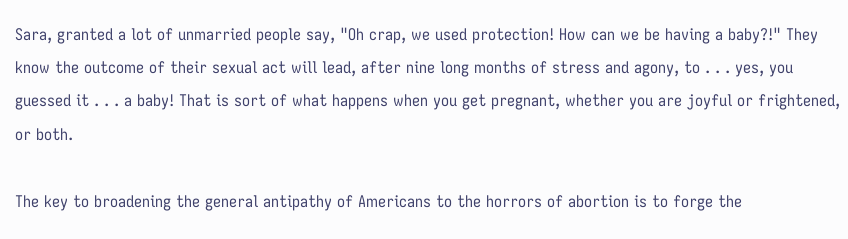Sara, granted a lot of unmarried people say, "Oh crap, we used protection! How can we be having a baby?!" They know the outcome of their sexual act will lead, after nine long months of stress and agony, to . . . yes, you guessed it . . . a baby! That is sort of what happens when you get pregnant, whether you are joyful or frightened, or both.

The key to broadening the general antipathy of Americans to the horrors of abortion is to forge the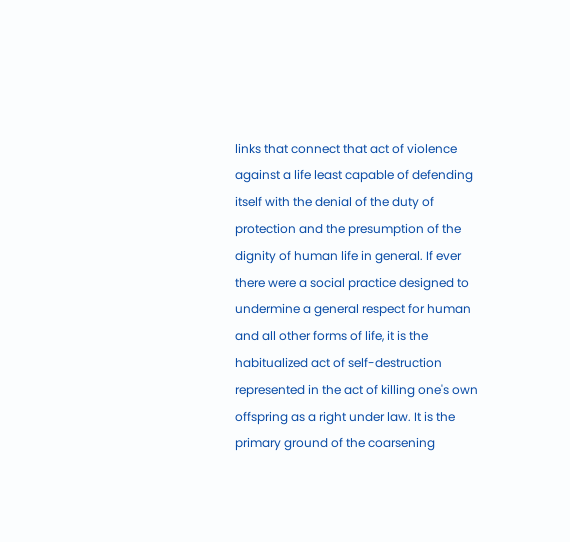links that connect that act of violence against a life least capable of defending itself with the denial of the duty of protection and the presumption of the dignity of human life in general. If ever there were a social practice designed to undermine a general respect for human and all other forms of life, it is the habitualized act of self-destruction represented in the act of killing one's own offspring as a right under law. It is the primary ground of the coarsening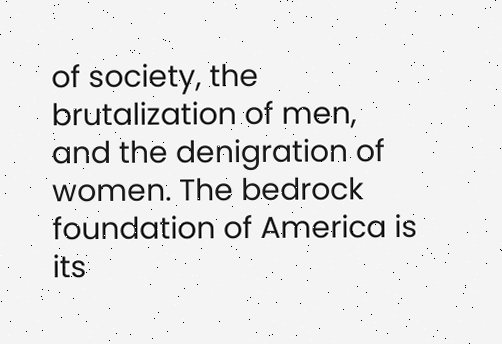of society, the brutalization of men, and the denigration of women. The bedrock foundation of America is its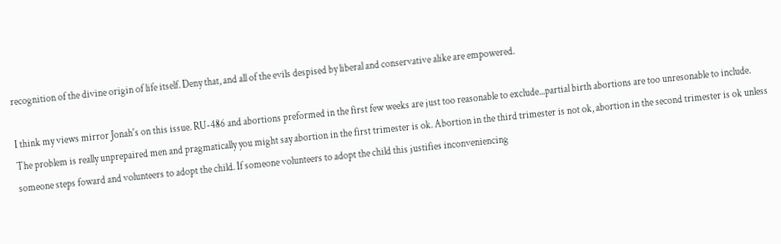recognition of the divine origin of life itself. Deny that, and all of the evils despised by liberal and conservative alike are empowered.

I think my views mirror Jonah's on this issue. RU-486 and abortions preformed in the first few weeks are just too reasonable to exclude...partial birth abortions are too unresonable to include. The problem is really unprepaired men and pragmatically you might say abortion in the first trimester is ok. Abortion in the third trimester is not ok, abortion in the second trimester is ok unless someone steps foward and volunteers to adopt the child. If someone volunteers to adopt the child this justifies inconveniencing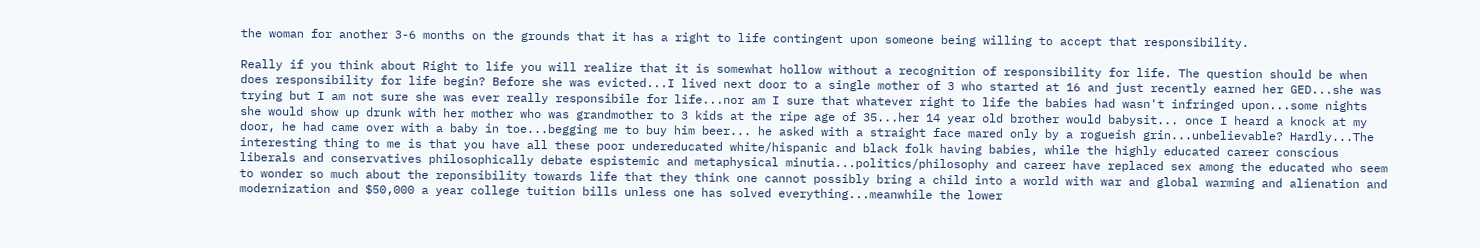the woman for another 3-6 months on the grounds that it has a right to life contingent upon someone being willing to accept that responsibility.

Really if you think about Right to life you will realize that it is somewhat hollow without a recognition of responsibility for life. The question should be when does responsibility for life begin? Before she was evicted...I lived next door to a single mother of 3 who started at 16 and just recently earned her GED...she was trying but I am not sure she was ever really responsibile for life...nor am I sure that whatever right to life the babies had wasn't infringed upon...some nights she would show up drunk with her mother who was grandmother to 3 kids at the ripe age of 35...her 14 year old brother would babysit... once I heard a knock at my door, he had came over with a baby in toe...begging me to buy him beer... he asked with a straight face mared only by a rogueish grin...unbelievable? Hardly...The interesting thing to me is that you have all these poor undereducated white/hispanic and black folk having babies, while the highly educated career conscious liberals and conservatives philosophically debate espistemic and metaphysical minutia...politics/philosophy and career have replaced sex among the educated who seem to wonder so much about the reponsibility towards life that they think one cannot possibly bring a child into a world with war and global warming and alienation and modernization and $50,000 a year college tuition bills unless one has solved everything...meanwhile the lower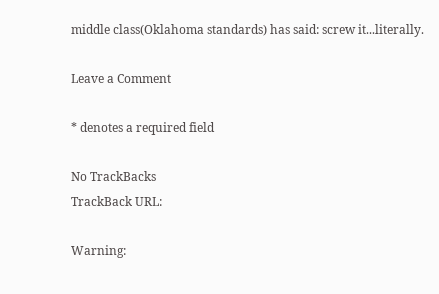middle class(Oklahoma standards) has said: screw it...literally.

Leave a Comment

* denotes a required field

No TrackBacks
TrackBack URL:

Warning: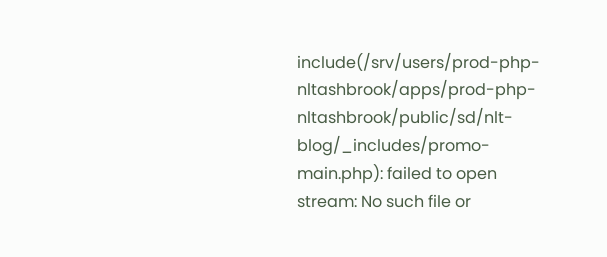include(/srv/users/prod-php-nltashbrook/apps/prod-php-nltashbrook/public/sd/nlt-blog/_includes/promo-main.php): failed to open stream: No such file or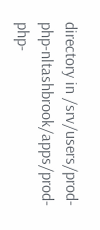directory in /srv/users/prod-php-nltashbrook/apps/prod-php-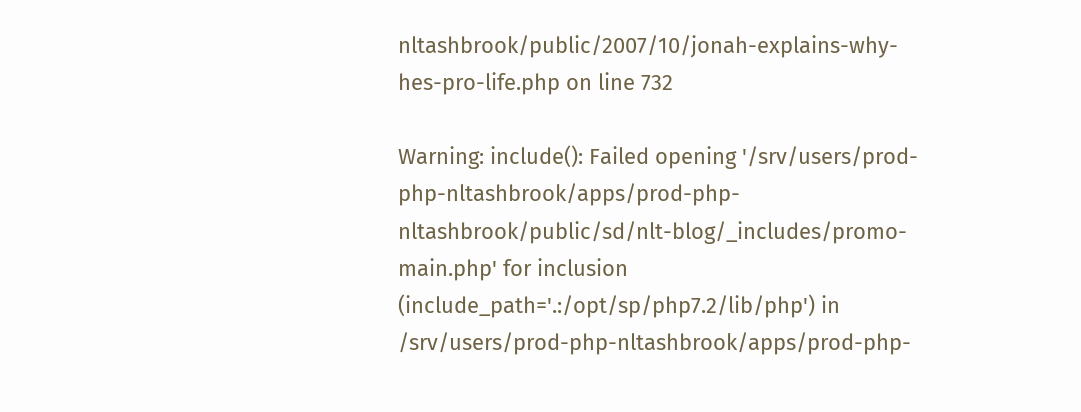nltashbrook/public/2007/10/jonah-explains-why-hes-pro-life.php on line 732

Warning: include(): Failed opening '/srv/users/prod-php-nltashbrook/apps/prod-php-nltashbrook/public/sd/nlt-blog/_includes/promo-main.php' for inclusion (include_path='.:/opt/sp/php7.2/lib/php') in /srv/users/prod-php-nltashbrook/apps/prod-php-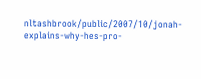nltashbrook/public/2007/10/jonah-explains-why-hes-pro-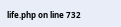life.php on line 732